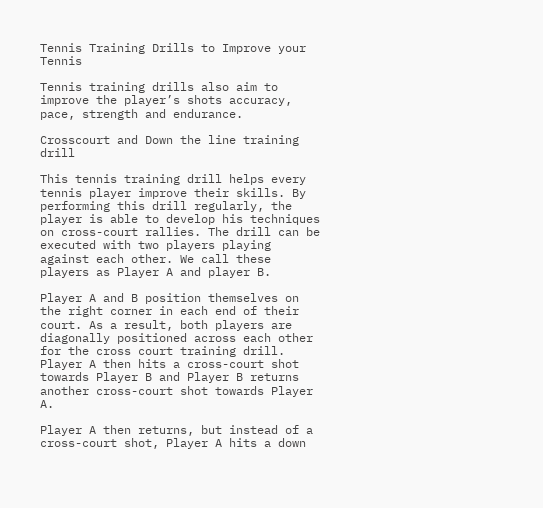Tennis Training Drills to Improve your Tennis

Tennis training drills also aim to improve the player’s shots accuracy, pace, strength and endurance.

Crosscourt and Down the line training drill

This tennis training drill helps every tennis player improve their skills. By performing this drill regularly, the player is able to develop his techniques on cross-court rallies. The drill can be executed with two players playing against each other. We call these players as Player A and player B.

Player A and B position themselves on the right corner in each end of their court. As a result, both players are diagonally positioned across each other for the cross court training drill. Player A then hits a cross-court shot towards Player B and Player B returns another cross-court shot towards Player A.

Player A then returns, but instead of a cross-court shot, Player A hits a down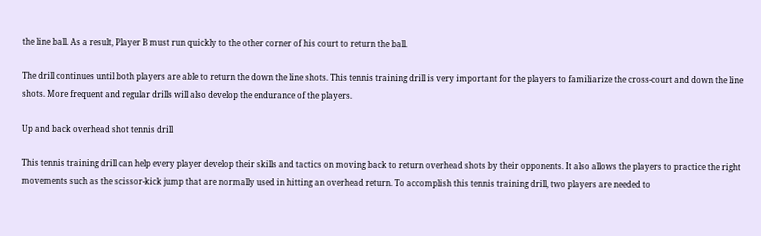the line ball. As a result, Player B must run quickly to the other corner of his court to return the ball.

The drill continues until both players are able to return the down the line shots. This tennis training drill is very important for the players to familiarize the cross-court and down the line shots. More frequent and regular drills will also develop the endurance of the players.

Up and back overhead shot tennis drill

This tennis training drill can help every player develop their skills and tactics on moving back to return overhead shots by their opponents. It also allows the players to practice the right movements such as the scissor-kick jump that are normally used in hitting an overhead return. To accomplish this tennis training drill, two players are needed to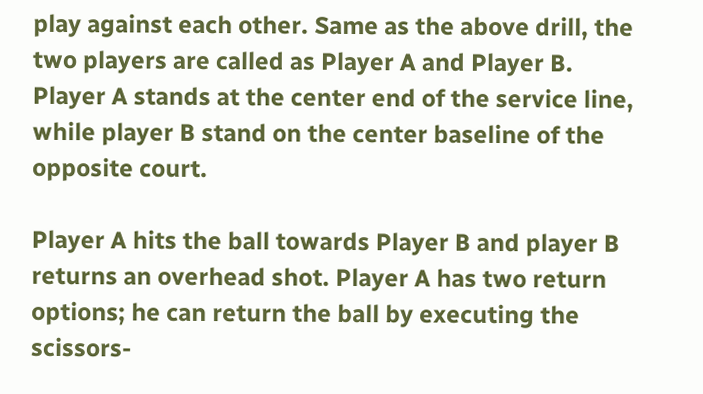play against each other. Same as the above drill, the two players are called as Player A and Player B. Player A stands at the center end of the service line, while player B stand on the center baseline of the opposite court.

Player A hits the ball towards Player B and player B returns an overhead shot. Player A has two return options; he can return the ball by executing the scissors-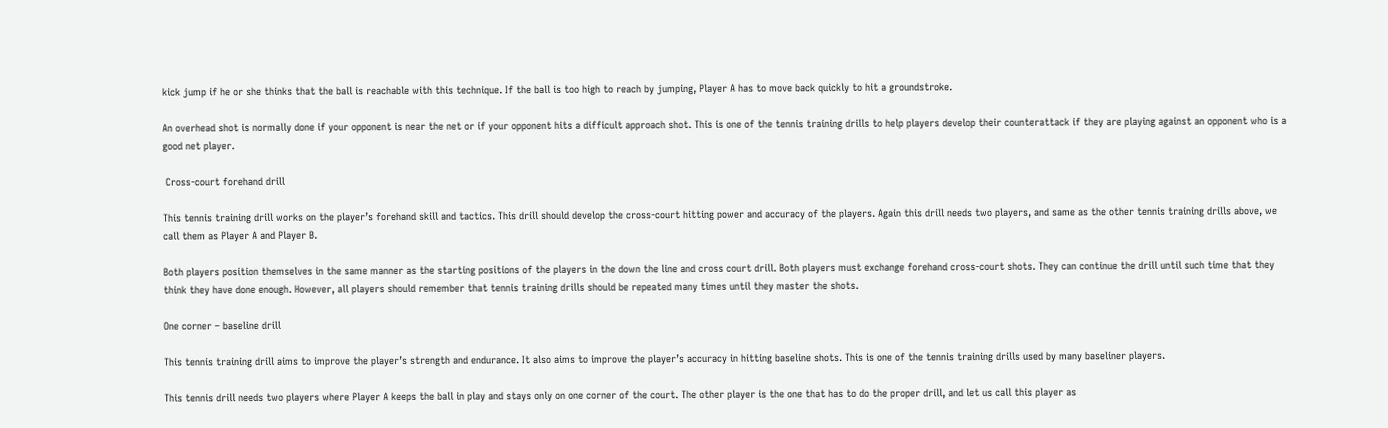kick jump if he or she thinks that the ball is reachable with this technique. If the ball is too high to reach by jumping, Player A has to move back quickly to hit a groundstroke.

An overhead shot is normally done if your opponent is near the net or if your opponent hits a difficult approach shot. This is one of the tennis training drills to help players develop their counterattack if they are playing against an opponent who is a good net player.

 Cross-court forehand drill

This tennis training drill works on the player’s forehand skill and tactics. This drill should develop the cross-court hitting power and accuracy of the players. Again this drill needs two players, and same as the other tennis training drills above, we call them as Player A and Player B.

Both players position themselves in the same manner as the starting positions of the players in the down the line and cross court drill. Both players must exchange forehand cross-court shots. They can continue the drill until such time that they think they have done enough. However, all players should remember that tennis training drills should be repeated many times until they master the shots.

One corner – baseline drill

This tennis training drill aims to improve the player’s strength and endurance. It also aims to improve the player’s accuracy in hitting baseline shots. This is one of the tennis training drills used by many baseliner players.

This tennis drill needs two players where Player A keeps the ball in play and stays only on one corner of the court. The other player is the one that has to do the proper drill, and let us call this player as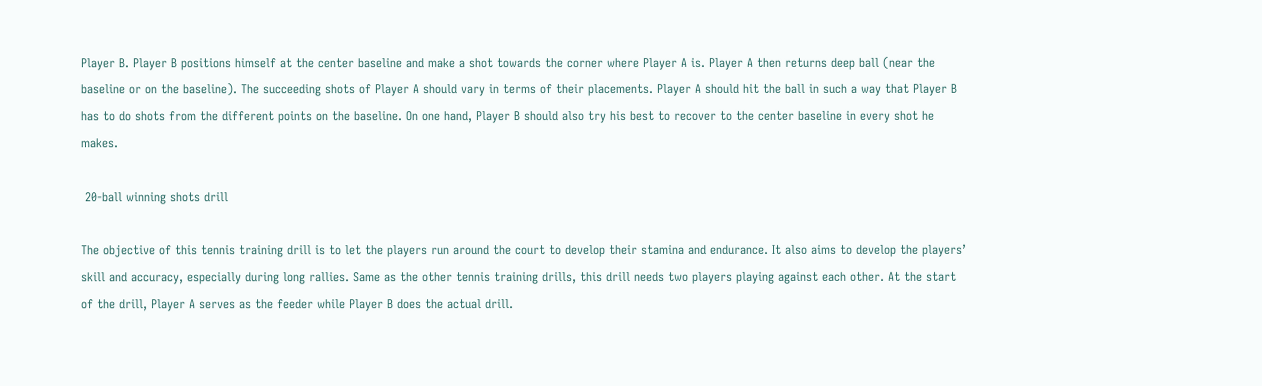Player B. Player B positions himself at the center baseline and make a shot towards the corner where Player A is. Player A then returns deep ball (near the baseline or on the baseline). The succeeding shots of Player A should vary in terms of their placements. Player A should hit the ball in such a way that Player B has to do shots from the different points on the baseline. On one hand, Player B should also try his best to recover to the center baseline in every shot he makes.

 20-ball winning shots drill

The objective of this tennis training drill is to let the players run around the court to develop their stamina and endurance. It also aims to develop the players’ skill and accuracy, especially during long rallies. Same as the other tennis training drills, this drill needs two players playing against each other. At the start of the drill, Player A serves as the feeder while Player B does the actual drill.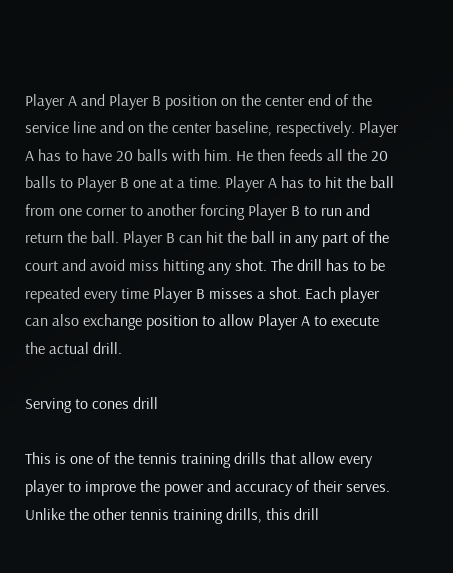Player A and Player B position on the center end of the service line and on the center baseline, respectively. Player A has to have 20 balls with him. He then feeds all the 20 balls to Player B one at a time. Player A has to hit the ball from one corner to another forcing Player B to run and return the ball. Player B can hit the ball in any part of the court and avoid miss hitting any shot. The drill has to be repeated every time Player B misses a shot. Each player can also exchange position to allow Player A to execute the actual drill.

Serving to cones drill

This is one of the tennis training drills that allow every player to improve the power and accuracy of their serves. Unlike the other tennis training drills, this drill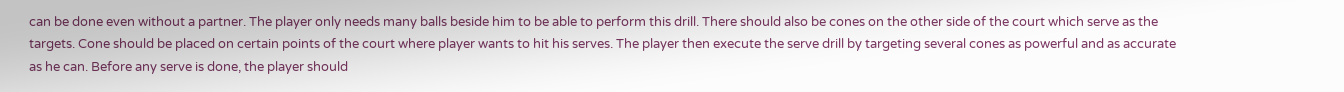can be done even without a partner. The player only needs many balls beside him to be able to perform this drill. There should also be cones on the other side of the court which serve as the targets. Cone should be placed on certain points of the court where player wants to hit his serves. The player then execute the serve drill by targeting several cones as powerful and as accurate as he can. Before any serve is done, the player should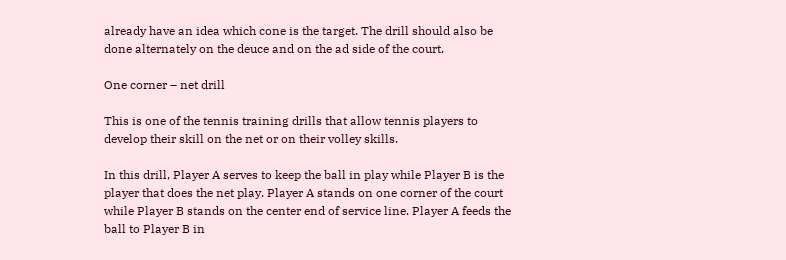already have an idea which cone is the target. The drill should also be done alternately on the deuce and on the ad side of the court.

One corner – net drill

This is one of the tennis training drills that allow tennis players to develop their skill on the net or on their volley skills.

In this drill, Player A serves to keep the ball in play while Player B is the player that does the net play. Player A stands on one corner of the court while Player B stands on the center end of service line. Player A feeds the ball to Player B in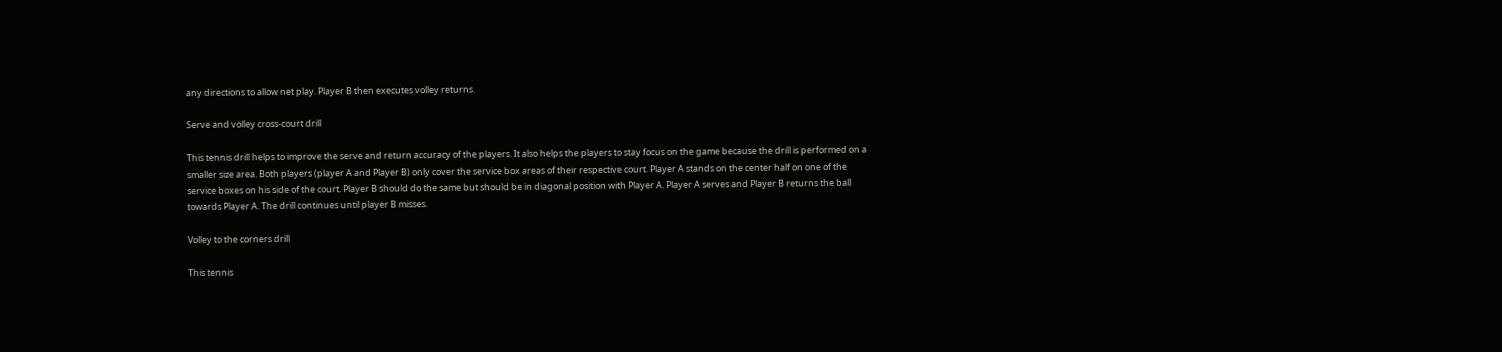any directions to allow net play. Player B then executes volley returns.

Serve and volley cross-court drill

This tennis drill helps to improve the serve and return accuracy of the players. It also helps the players to stay focus on the game because the drill is performed on a smaller size area. Both players (player A and Player B) only cover the service box areas of their respective court. Player A stands on the center half on one of the service boxes on his side of the court. Player B should do the same but should be in diagonal position with Player A. Player A serves and Player B returns the ball towards Player A. The drill continues until player B misses.

Volley to the corners drill

This tennis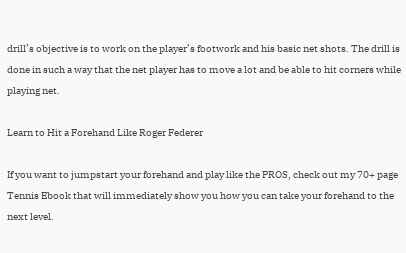drill’s objective is to work on the player’s footwork and his basic net shots. The drill is done in such a way that the net player has to move a lot and be able to hit corners while playing net.

Learn to Hit a Forehand Like Roger Federer

If you want to jumpstart your forehand and play like the PROS, check out my 70+ page Tennis Ebook that will immediately show you how you can take your forehand to the next level.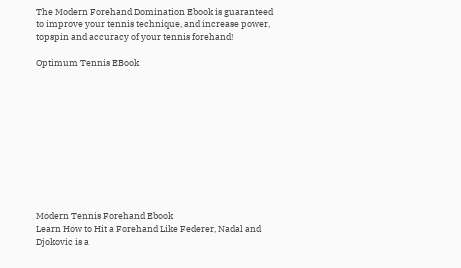The Modern Forehand Domination Ebook is guaranteed to improve your tennis technique, and increase power, topspin and accuracy of your tennis forehand!

Optimum Tennis EBook











Modern Tennis Forehand Ebook
Learn How to Hit a Forehand Like Federer, Nadal and Djokovic is a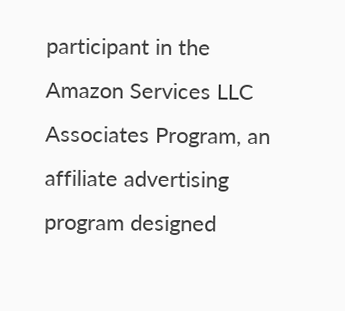participant in the Amazon Services LLC Associates Program, an affiliate advertising program designed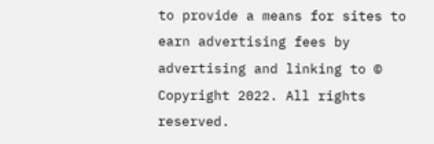to provide a means for sites to earn advertising fees by advertising and linking to © Copyright 2022. All rights reserved.